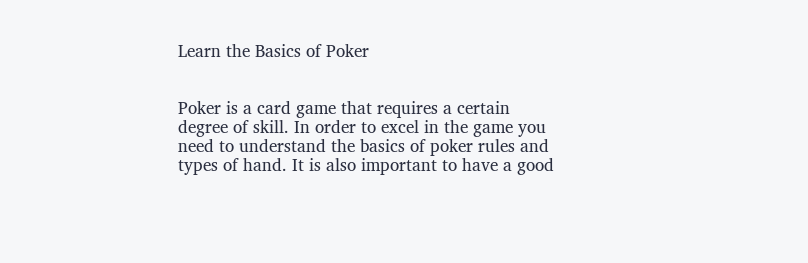Learn the Basics of Poker


Poker is a card game that requires a certain degree of skill. In order to excel in the game you need to understand the basics of poker rules and types of hand. It is also important to have a good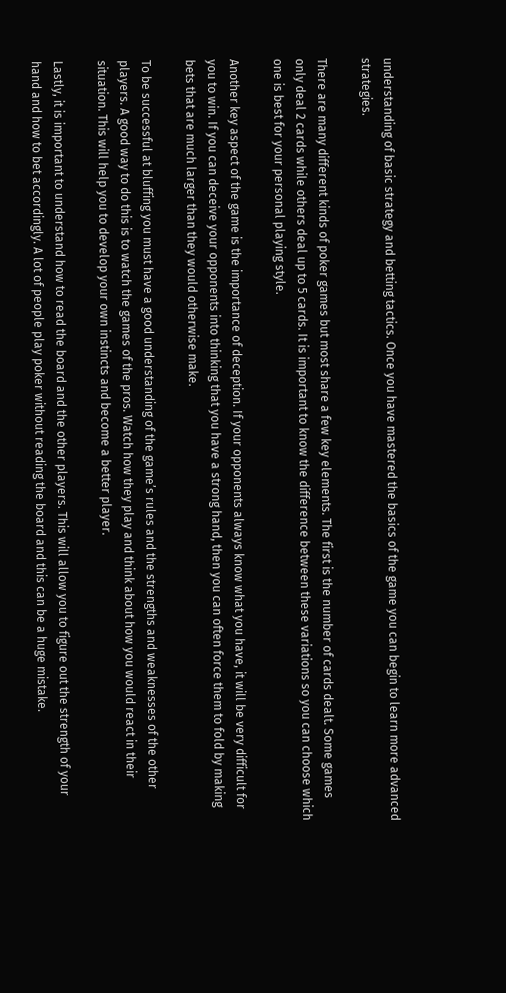understanding of basic strategy and betting tactics. Once you have mastered the basics of the game you can begin to learn more advanced strategies.

There are many different kinds of poker games but most share a few key elements. The first is the number of cards dealt. Some games only deal 2 cards while others deal up to 5 cards. It is important to know the difference between these variations so you can choose which one is best for your personal playing style.

Another key aspect of the game is the importance of deception. If your opponents always know what you have, it will be very difficult for you to win. If you can deceive your opponents into thinking that you have a strong hand, then you can often force them to fold by making bets that are much larger than they would otherwise make.

To be successful at bluffing you must have a good understanding of the game’s rules and the strengths and weaknesses of the other players. A good way to do this is to watch the games of the pros. Watch how they play and think about how you would react in their situation. This will help you to develop your own instincts and become a better player.

Lastly, it is important to understand how to read the board and the other players. This will allow you to figure out the strength of your hand and how to bet accordingly. A lot of people play poker without reading the board and this can be a huge mistake.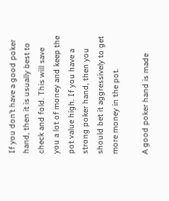If you don’t have a good poker hand, then it is usually best to check and fold. This will save you a lot of money and keep the pot value high. If you have a strong poker hand, then you should bet it aggressively to get more money in the pot.

A good poker hand is made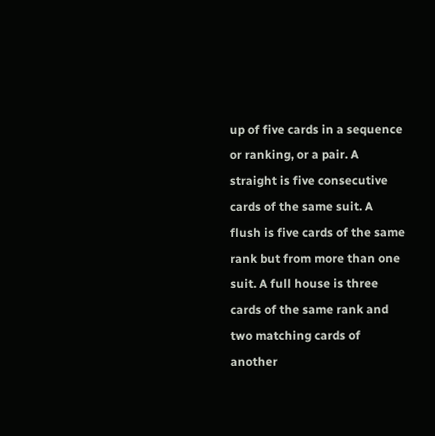up of five cards in a sequence or ranking, or a pair. A straight is five consecutive cards of the same suit. A flush is five cards of the same rank but from more than one suit. A full house is three cards of the same rank and two matching cards of another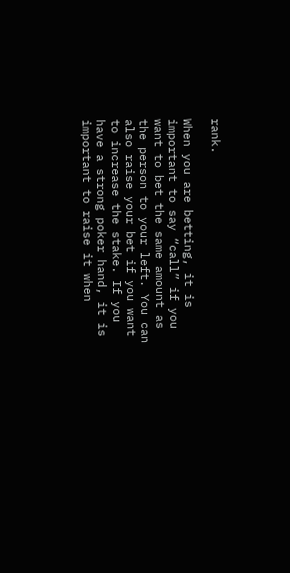rank.

When you are betting, it is important to say “call” if you want to bet the same amount as the person to your left. You can also raise your bet if you want to increase the stake. If you have a strong poker hand, it is important to raise it when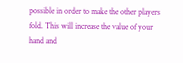possible in order to make the other players fold. This will increase the value of your hand and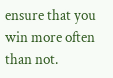ensure that you win more often than not.